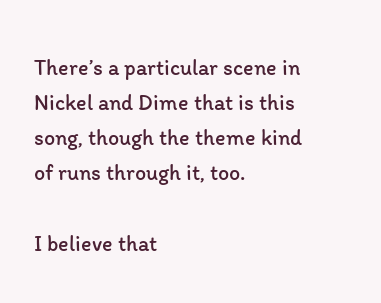There’s a particular scene in Nickel and Dime that is this song, though the theme kind of runs through it, too.

I believe that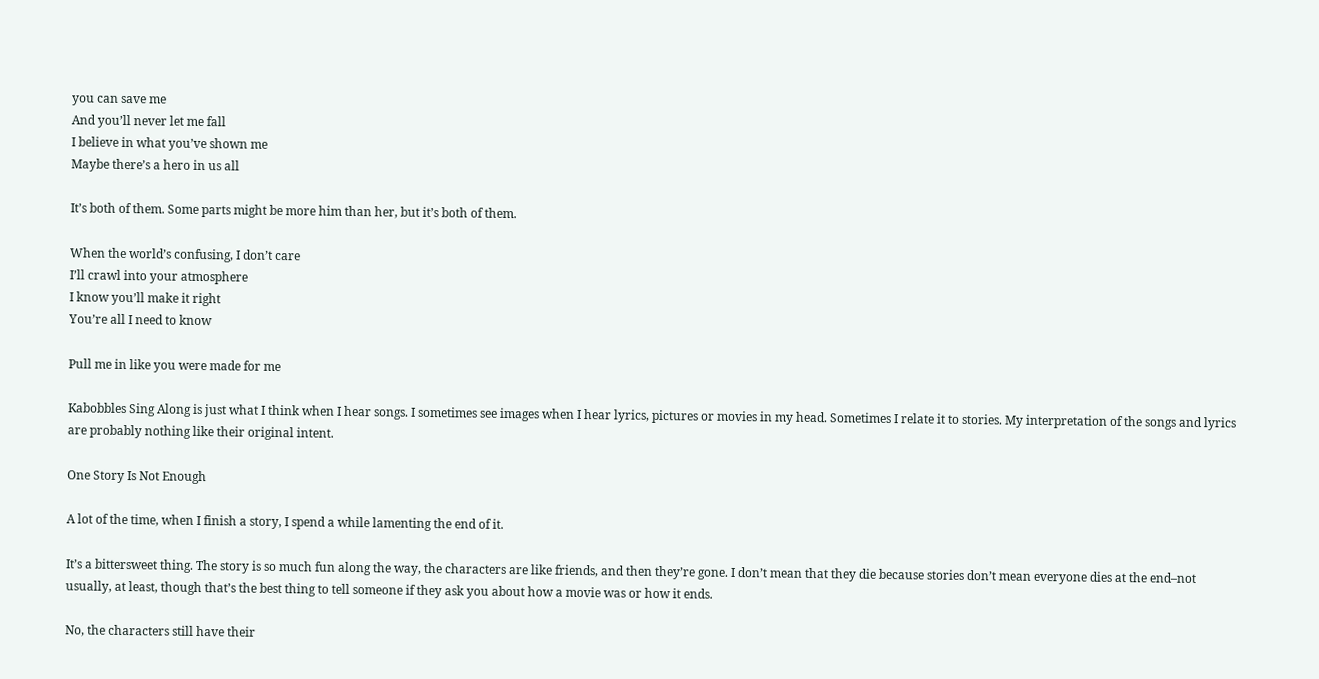you can save me
And you’ll never let me fall
I believe in what you’ve shown me
Maybe there’s a hero in us all

It’s both of them. Some parts might be more him than her, but it’s both of them.

When the world’s confusing, I don’t care
I’ll crawl into your atmosphere
I know you’ll make it right
You’re all I need to know

Pull me in like you were made for me

Kabobbles Sing Along is just what I think when I hear songs. I sometimes see images when I hear lyrics, pictures or movies in my head. Sometimes I relate it to stories. My interpretation of the songs and lyrics are probably nothing like their original intent.

One Story Is Not Enough

A lot of the time, when I finish a story, I spend a while lamenting the end of it.

It’s a bittersweet thing. The story is so much fun along the way, the characters are like friends, and then they’re gone. I don’t mean that they die because stories don’t mean everyone dies at the end–not usually, at least, though that’s the best thing to tell someone if they ask you about how a movie was or how it ends.

No, the characters still have their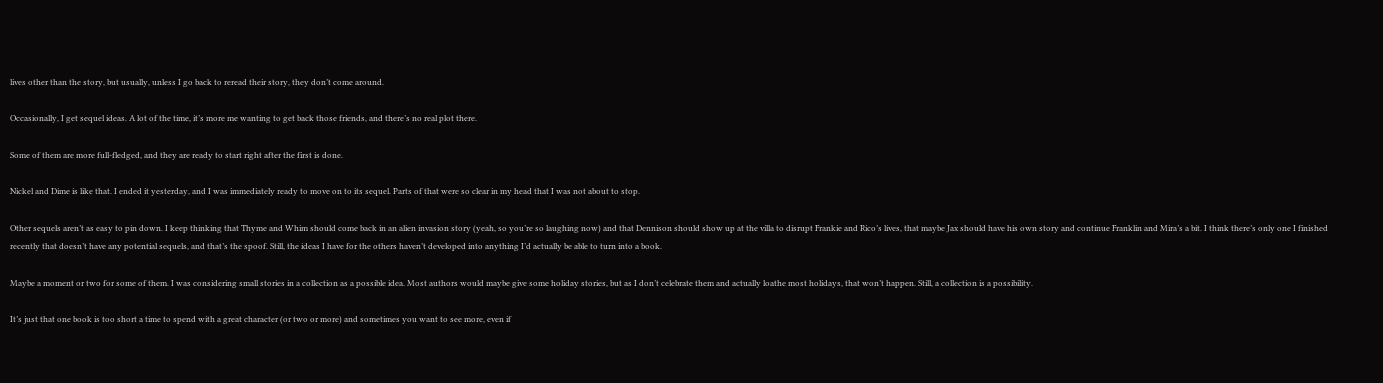lives other than the story, but usually, unless I go back to reread their story, they don’t come around.

Occasionally, I get sequel ideas. A lot of the time, it’s more me wanting to get back those friends, and there’s no real plot there.

Some of them are more full-fledged, and they are ready to start right after the first is done.

Nickel and Dime is like that. I ended it yesterday, and I was immediately ready to move on to its sequel. Parts of that were so clear in my head that I was not about to stop.

Other sequels aren’t as easy to pin down. I keep thinking that Thyme and Whim should come back in an alien invasion story (yeah, so you’re so laughing now) and that Dennison should show up at the villa to disrupt Frankie and Rico’s lives, that maybe Jax should have his own story and continue Franklin and Mira’s a bit. I think there’s only one I finished recently that doesn’t have any potential sequels, and that’s the spoof. Still, the ideas I have for the others haven’t developed into anything I’d actually be able to turn into a book.

Maybe a moment or two for some of them. I was considering small stories in a collection as a possible idea. Most authors would maybe give some holiday stories, but as I don’t celebrate them and actually loathe most holidays, that won’t happen. Still, a collection is a possibility.

It’s just that one book is too short a time to spend with a great character (or two or more) and sometimes you want to see more, even if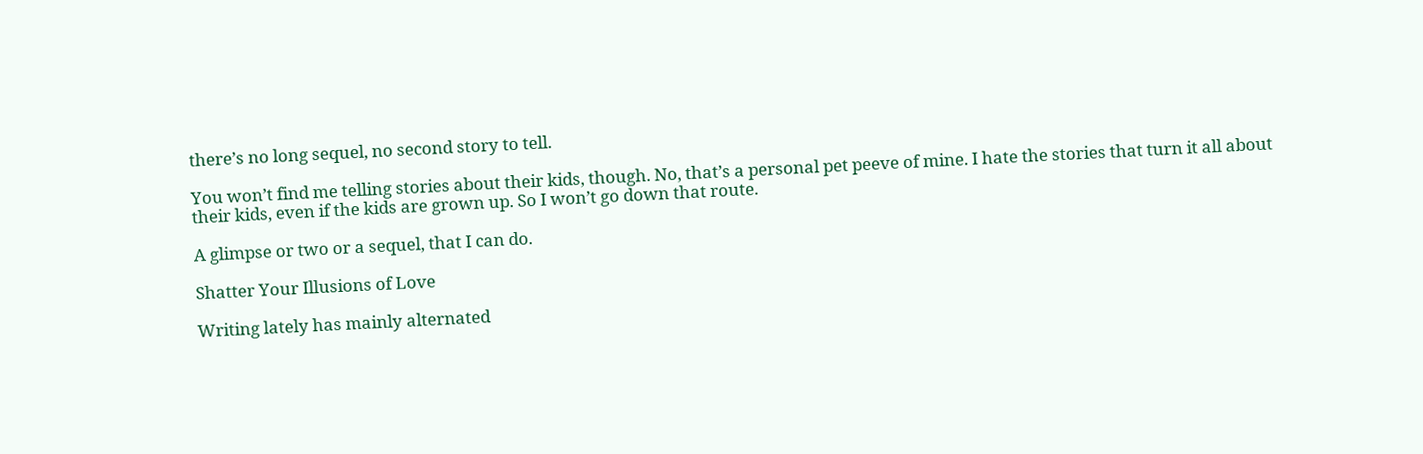there’s no long sequel, no second story to tell.

You won’t find me telling stories about their kids, though. No, that’s a personal pet peeve of mine. I hate the stories that turn it all about their kids, even if the kids are grown up. So I won’t go down that route.

A glimpse or two or a sequel, that I can do.

Shatter Your Illusions of Love

Writing lately has mainly alternated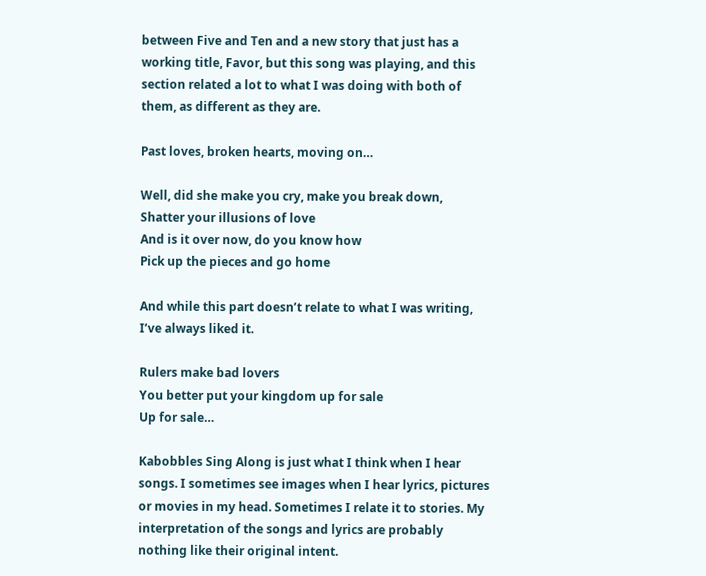between Five and Ten and a new story that just has a working title, Favor, but this song was playing, and this section related a lot to what I was doing with both of them, as different as they are.

Past loves, broken hearts, moving on…

Well, did she make you cry, make you break down,
Shatter your illusions of love
And is it over now, do you know how
Pick up the pieces and go home

And while this part doesn’t relate to what I was writing, I’ve always liked it.

Rulers make bad lovers
You better put your kingdom up for sale
Up for sale…

Kabobbles Sing Along is just what I think when I hear songs. I sometimes see images when I hear lyrics, pictures or movies in my head. Sometimes I relate it to stories. My interpretation of the songs and lyrics are probably nothing like their original intent.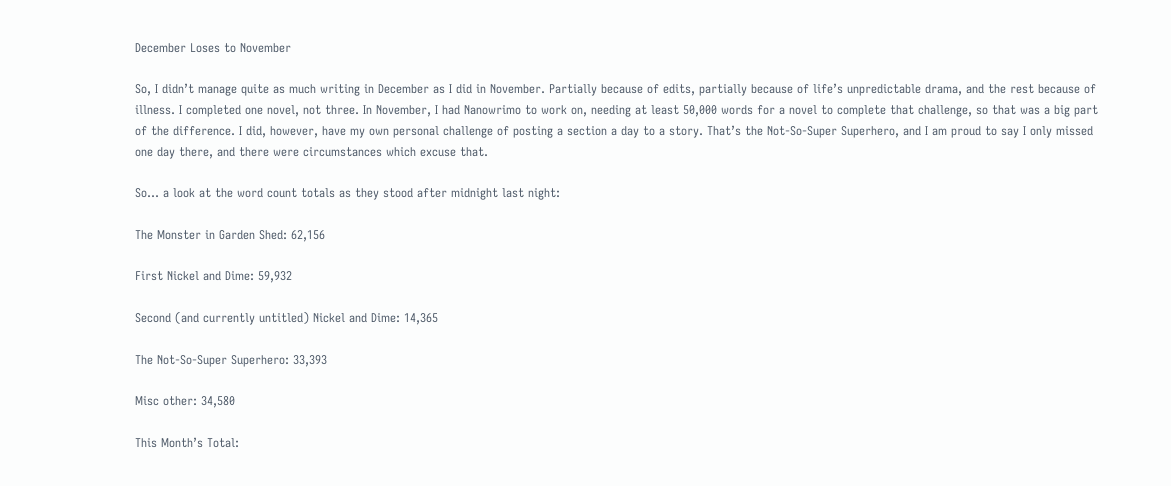December Loses to November

So, I didn’t manage quite as much writing in December as I did in November. Partially because of edits, partially because of life’s unpredictable drama, and the rest because of illness. I completed one novel, not three. In November, I had Nanowrimo to work on, needing at least 50,000 words for a novel to complete that challenge, so that was a big part of the difference. I did, however, have my own personal challenge of posting a section a day to a story. That’s the Not-So-Super Superhero, and I am proud to say I only missed one day there, and there were circumstances which excuse that.

So… a look at the word count totals as they stood after midnight last night:

The Monster in Garden Shed: 62,156

First Nickel and Dime: 59,932

Second (and currently untitled) Nickel and Dime: 14,365

The Not-So-Super Superhero: 33,393

Misc other: 34,580

This Month’s Total: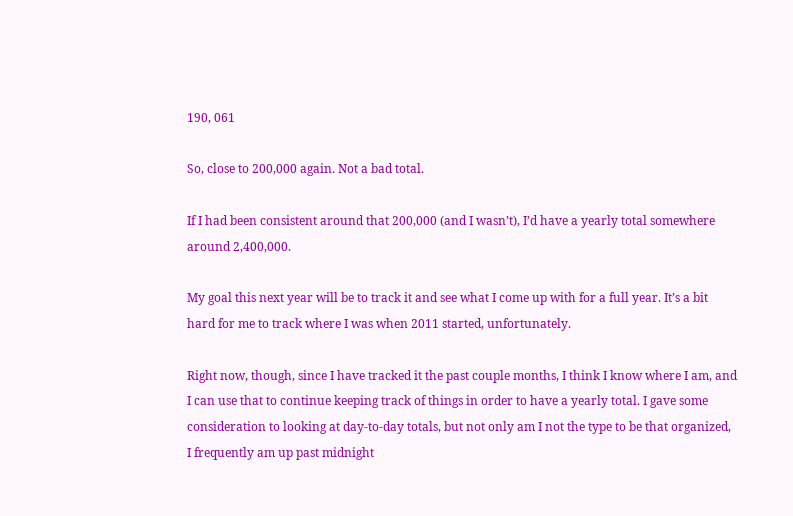190, 061

So, close to 200,000 again. Not a bad total.

If I had been consistent around that 200,000 (and I wasn’t), I’d have a yearly total somewhere around 2,400,000.

My goal this next year will be to track it and see what I come up with for a full year. It’s a bit hard for me to track where I was when 2011 started, unfortunately.

Right now, though, since I have tracked it the past couple months, I think I know where I am, and I can use that to continue keeping track of things in order to have a yearly total. I gave some consideration to looking at day-to-day totals, but not only am I not the type to be that organized, I frequently am up past midnight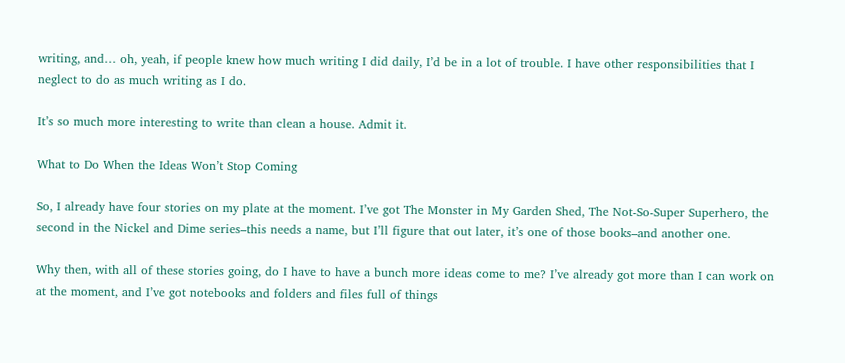writing, and… oh, yeah, if people knew how much writing I did daily, I’d be in a lot of trouble. I have other responsibilities that I neglect to do as much writing as I do.

It’s so much more interesting to write than clean a house. Admit it.

What to Do When the Ideas Won’t Stop Coming

So, I already have four stories on my plate at the moment. I’ve got The Monster in My Garden Shed, The Not-So-Super Superhero, the second in the Nickel and Dime series–this needs a name, but I’ll figure that out later, it’s one of those books–and another one.

Why then, with all of these stories going, do I have to have a bunch more ideas come to me? I’ve already got more than I can work on at the moment, and I’ve got notebooks and folders and files full of things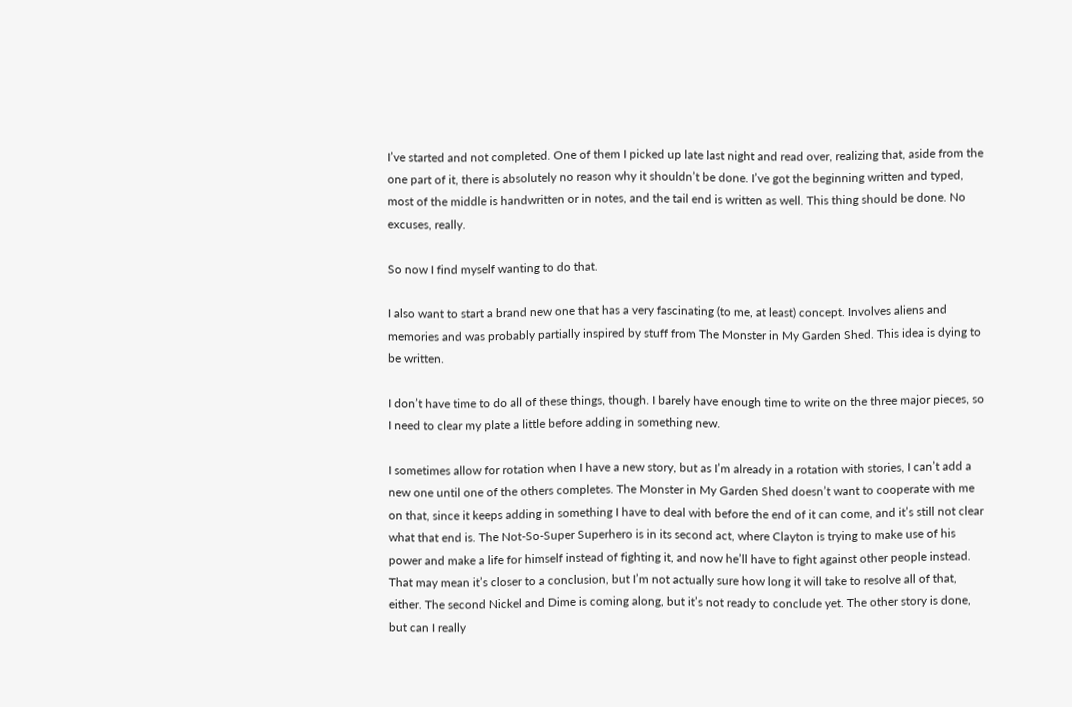I’ve started and not completed. One of them I picked up late last night and read over, realizing that, aside from the one part of it, there is absolutely no reason why it shouldn’t be done. I’ve got the beginning written and typed, most of the middle is handwritten or in notes, and the tail end is written as well. This thing should be done. No excuses, really.

So now I find myself wanting to do that.

I also want to start a brand new one that has a very fascinating (to me, at least) concept. Involves aliens and memories and was probably partially inspired by stuff from The Monster in My Garden Shed. This idea is dying to be written.

I don’t have time to do all of these things, though. I barely have enough time to write on the three major pieces, so I need to clear my plate a little before adding in something new.

I sometimes allow for rotation when I have a new story, but as I’m already in a rotation with stories, I can’t add a new one until one of the others completes. The Monster in My Garden Shed doesn’t want to cooperate with me on that, since it keeps adding in something I have to deal with before the end of it can come, and it’s still not clear what that end is. The Not-So-Super Superhero is in its second act, where Clayton is trying to make use of his power and make a life for himself instead of fighting it, and now he’ll have to fight against other people instead. That may mean it’s closer to a conclusion, but I’m not actually sure how long it will take to resolve all of that, either. The second Nickel and Dime is coming along, but it’s not ready to conclude yet. The other story is done, but can I really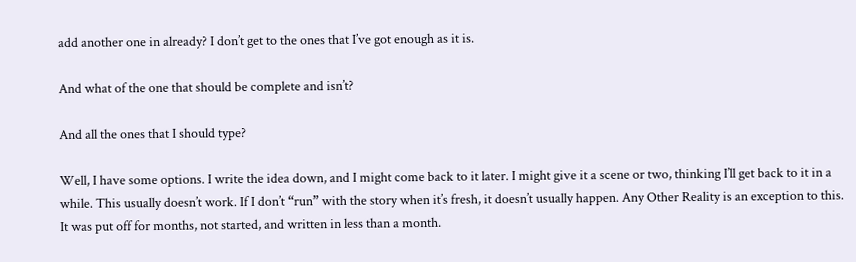add another one in already? I don’t get to the ones that I’ve got enough as it is.

And what of the one that should be complete and isn’t?

And all the ones that I should type?

Well, I have some options. I write the idea down, and I might come back to it later. I might give it a scene or two, thinking I’ll get back to it in a while. This usually doesn’t work. If I don’t “run” with the story when it’s fresh, it doesn’t usually happen. Any Other Reality is an exception to this. It was put off for months, not started, and written in less than a month.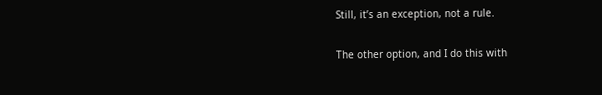Still, it’s an exception, not a rule.

The other option, and I do this with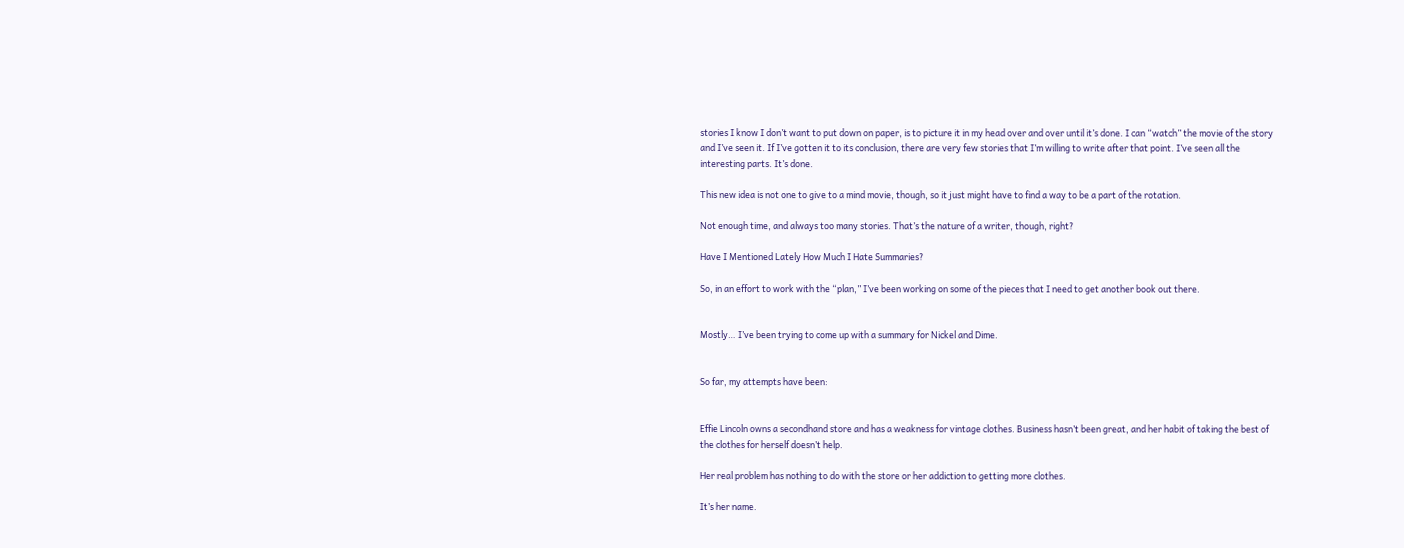stories I know I don’t want to put down on paper, is to picture it in my head over and over until it’s done. I can “watch” the movie of the story and I’ve seen it. If I’ve gotten it to its conclusion, there are very few stories that I’m willing to write after that point. I’ve seen all the interesting parts. It’s done.

This new idea is not one to give to a mind movie, though, so it just might have to find a way to be a part of the rotation.

Not enough time, and always too many stories. That’s the nature of a writer, though, right?

Have I Mentioned Lately How Much I Hate Summaries?

So, in an effort to work with the “plan,” I’ve been working on some of the pieces that I need to get another book out there.


Mostly… I’ve been trying to come up with a summary for Nickel and Dime.


So far, my attempts have been:


Effie Lincoln owns a secondhand store and has a weakness for vintage clothes. Business hasn’t been great, and her habit of taking the best of the clothes for herself doesn’t help.

Her real problem has nothing to do with the store or her addiction to getting more clothes.

It’s her name.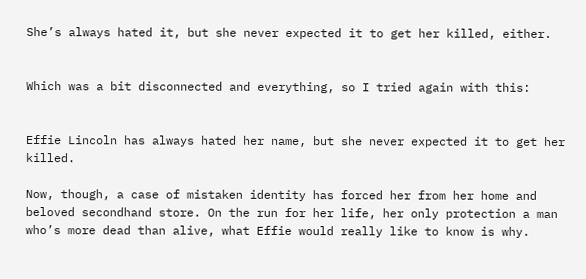She’s always hated it, but she never expected it to get her killed, either.


Which was a bit disconnected and everything, so I tried again with this:


Effie Lincoln has always hated her name, but she never expected it to get her killed.

Now, though, a case of mistaken identity has forced her from her home and beloved secondhand store. On the run for her life, her only protection a man who’s more dead than alive, what Effie would really like to know is why.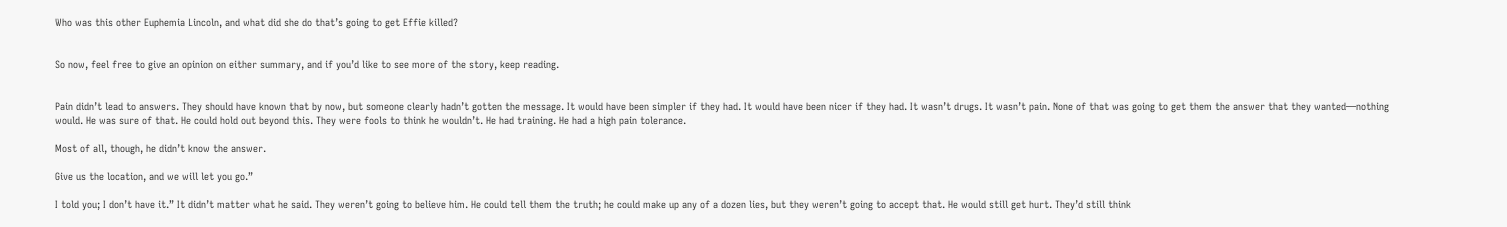Who was this other Euphemia Lincoln, and what did she do that’s going to get Effie killed?


So now, feel free to give an opinion on either summary, and if you’d like to see more of the story, keep reading.


Pain didn’t lead to answers. They should have known that by now, but someone clearly hadn’t gotten the message. It would have been simpler if they had. It would have been nicer if they had. It wasn’t drugs. It wasn’t pain. None of that was going to get them the answer that they wanted—nothing would. He was sure of that. He could hold out beyond this. They were fools to think he wouldn’t. He had training. He had a high pain tolerance.

Most of all, though, he didn’t know the answer.

Give us the location, and we will let you go.”

I told you; I don’t have it.” It didn’t matter what he said. They weren’t going to believe him. He could tell them the truth; he could make up any of a dozen lies, but they weren’t going to accept that. He would still get hurt. They’d still think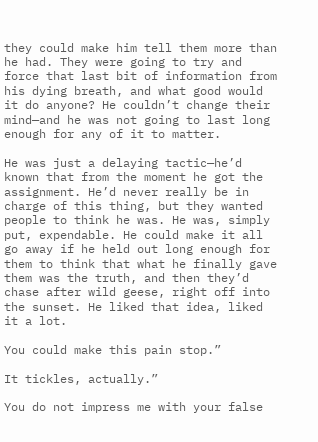they could make him tell them more than he had. They were going to try and force that last bit of information from his dying breath, and what good would it do anyone? He couldn’t change their mind—and he was not going to last long enough for any of it to matter.

He was just a delaying tactic—he’d known that from the moment he got the assignment. He’d never really be in charge of this thing, but they wanted people to think he was. He was, simply put, expendable. He could make it all go away if he held out long enough for them to think that what he finally gave them was the truth, and then they’d chase after wild geese, right off into the sunset. He liked that idea, liked it a lot.

You could make this pain stop.”

It tickles, actually.”

You do not impress me with your false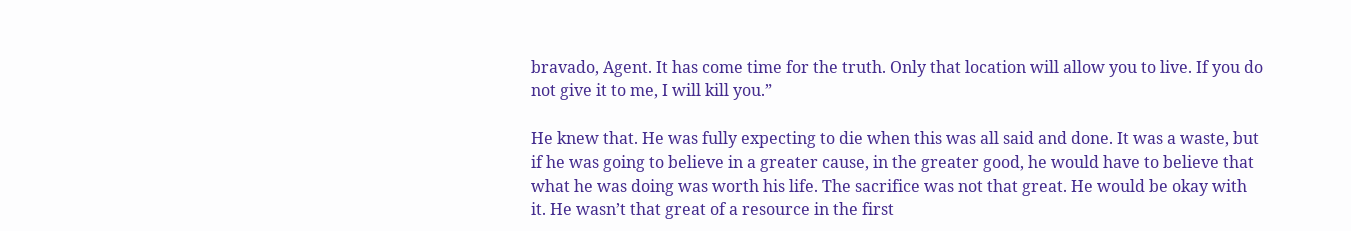bravado, Agent. It has come time for the truth. Only that location will allow you to live. If you do not give it to me, I will kill you.”

He knew that. He was fully expecting to die when this was all said and done. It was a waste, but if he was going to believe in a greater cause, in the greater good, he would have to believe that what he was doing was worth his life. The sacrifice was not that great. He would be okay with it. He wasn’t that great of a resource in the first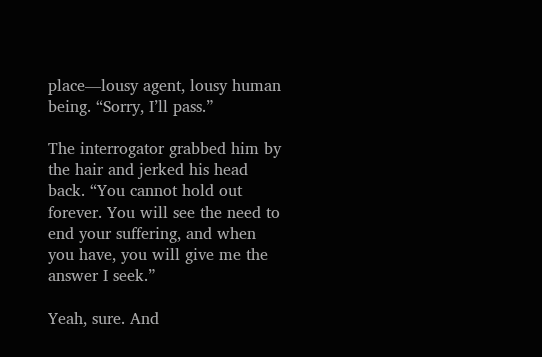place—lousy agent, lousy human being. “Sorry, I’ll pass.”

The interrogator grabbed him by the hair and jerked his head back. “You cannot hold out forever. You will see the need to end your suffering, and when you have, you will give me the answer I seek.”

Yeah, sure. And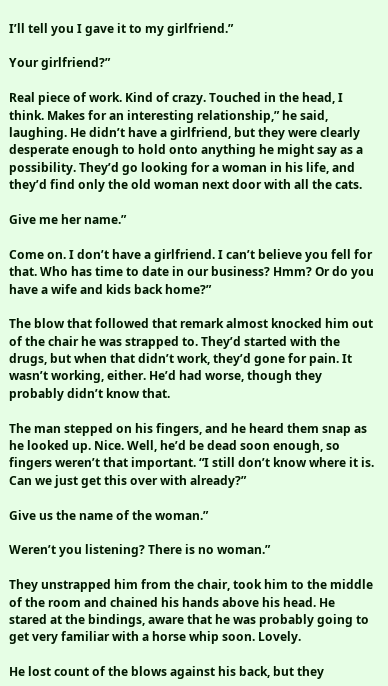I’ll tell you I gave it to my girlfriend.”

Your girlfriend?”

Real piece of work. Kind of crazy. Touched in the head, I think. Makes for an interesting relationship,” he said, laughing. He didn’t have a girlfriend, but they were clearly desperate enough to hold onto anything he might say as a possibility. They’d go looking for a woman in his life, and they’d find only the old woman next door with all the cats.

Give me her name.”

Come on. I don’t have a girlfriend. I can’t believe you fell for that. Who has time to date in our business? Hmm? Or do you have a wife and kids back home?”

The blow that followed that remark almost knocked him out of the chair he was strapped to. They’d started with the drugs, but when that didn’t work, they’d gone for pain. It wasn’t working, either. He’d had worse, though they probably didn’t know that.

The man stepped on his fingers, and he heard them snap as he looked up. Nice. Well, he’d be dead soon enough, so fingers weren’t that important. “I still don’t know where it is. Can we just get this over with already?”

Give us the name of the woman.”

Weren’t you listening? There is no woman.”

They unstrapped him from the chair, took him to the middle of the room and chained his hands above his head. He stared at the bindings, aware that he was probably going to get very familiar with a horse whip soon. Lovely.

He lost count of the blows against his back, but they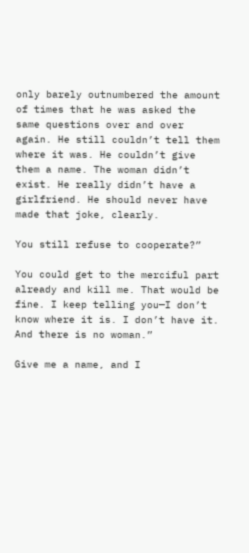only barely outnumbered the amount of times that he was asked the same questions over and over again. He still couldn’t tell them where it was. He couldn’t give them a name. The woman didn’t exist. He really didn’t have a girlfriend. He should never have made that joke, clearly.

You still refuse to cooperate?”

You could get to the merciful part already and kill me. That would be fine. I keep telling you—I don’t know where it is. I don’t have it. And there is no woman.”

Give me a name, and I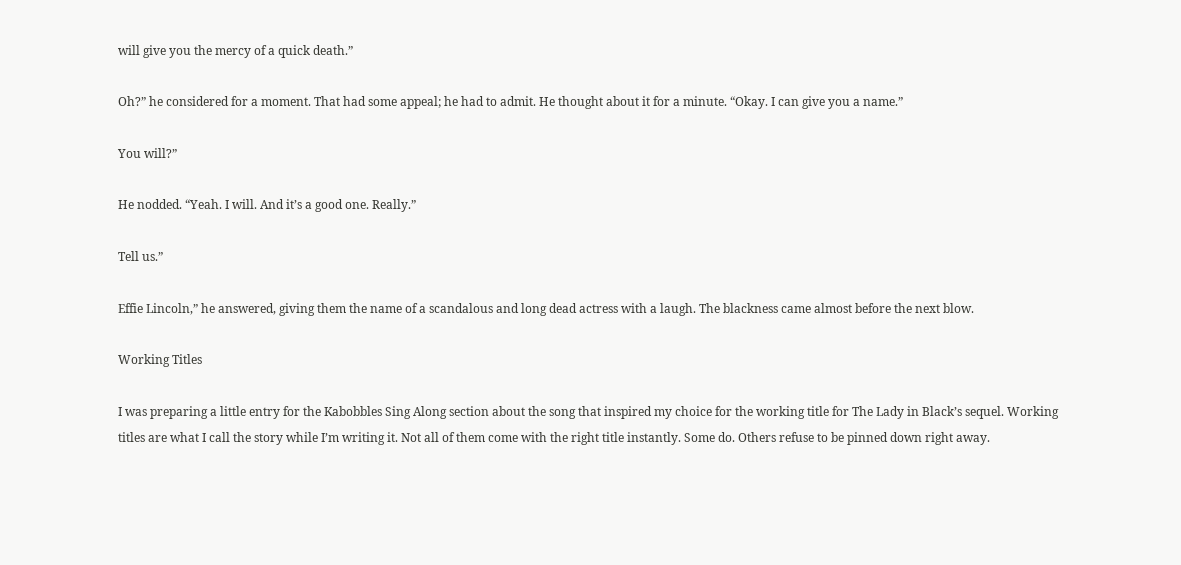will give you the mercy of a quick death.”

Oh?” he considered for a moment. That had some appeal; he had to admit. He thought about it for a minute. “Okay. I can give you a name.”

You will?”

He nodded. “Yeah. I will. And it’s a good one. Really.”

Tell us.”

Effie Lincoln,” he answered, giving them the name of a scandalous and long dead actress with a laugh. The blackness came almost before the next blow.

Working Titles

I was preparing a little entry for the Kabobbles Sing Along section about the song that inspired my choice for the working title for The Lady in Black’s sequel. Working titles are what I call the story while I’m writing it. Not all of them come with the right title instantly. Some do. Others refuse to be pinned down right away.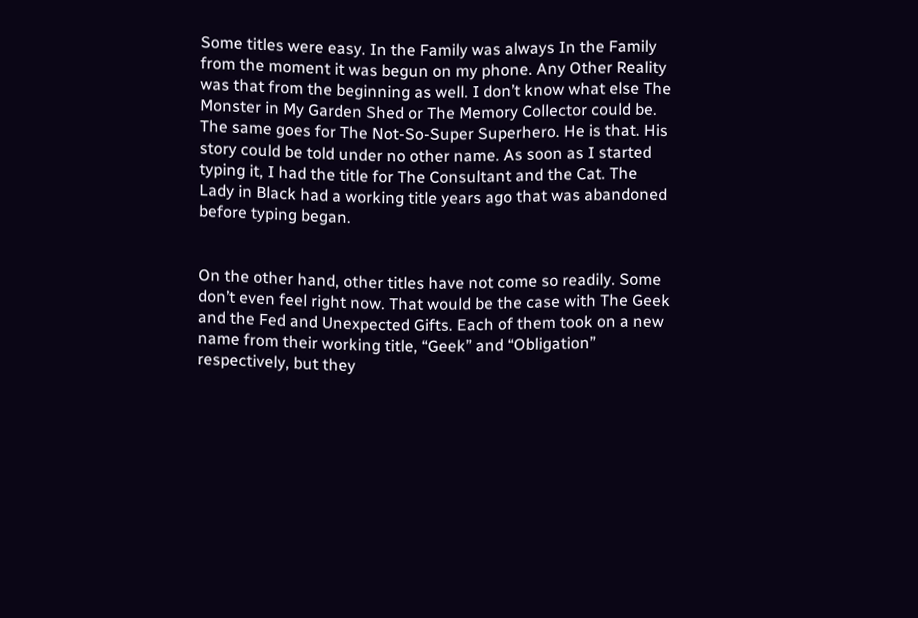Some titles were easy. In the Family was always In the Family from the moment it was begun on my phone. Any Other Reality was that from the beginning as well. I don’t know what else The Monster in My Garden Shed or The Memory Collector could be. The same goes for The Not-So-Super Superhero. He is that. His story could be told under no other name. As soon as I started typing it, I had the title for The Consultant and the Cat. The Lady in Black had a working title years ago that was abandoned before typing began.


On the other hand, other titles have not come so readily. Some don’t even feel right now. That would be the case with The Geek and the Fed and Unexpected Gifts. Each of them took on a new name from their working title, “Geek” and “Obligation” respectively, but they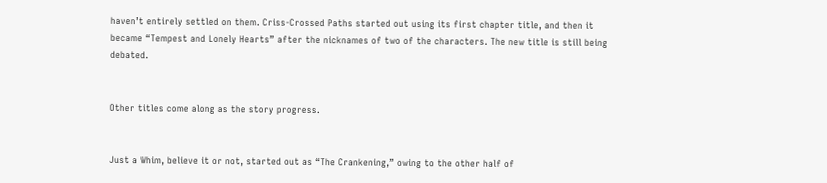haven’t entirely settled on them. Criss-Crossed Paths started out using its first chapter title, and then it became “Tempest and Lonely Hearts” after the nicknames of two of the characters. The new title is still being debated.


Other titles come along as the story progress.


Just a Whim, believe it or not, started out as “The Crankening,” owing to the other half of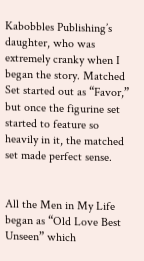Kabobbles Publishing’s daughter, who was extremely cranky when I began the story. Matched Set started out as “Favor,” but once the figurine set started to feature so heavily in it, the matched set made perfect sense.


All the Men in My Life began as “Old Love Best Unseen” which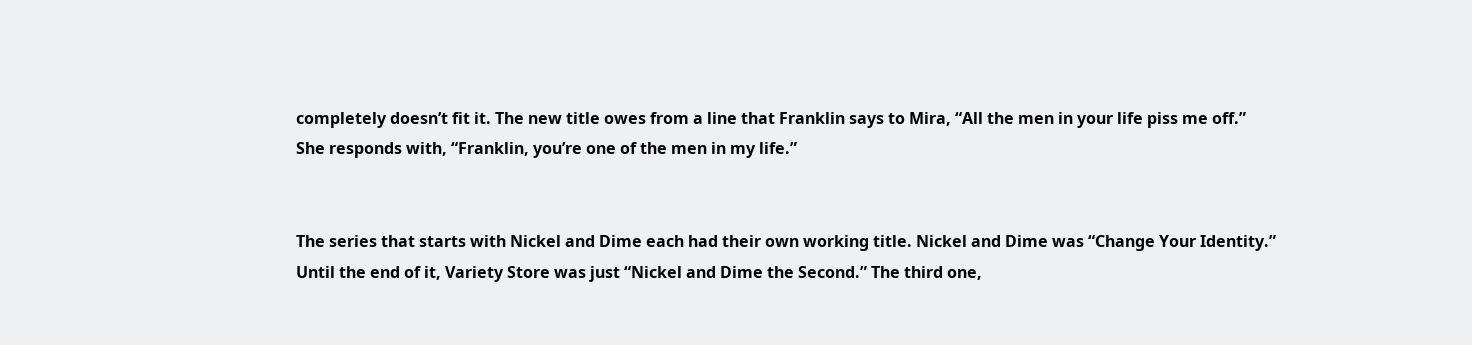completely doesn’t fit it. The new title owes from a line that Franklin says to Mira, “All the men in your life piss me off.” She responds with, “Franklin, you’re one of the men in my life.”


The series that starts with Nickel and Dime each had their own working title. Nickel and Dime was “Change Your Identity.” Until the end of it, Variety Store was just “Nickel and Dime the Second.” The third one,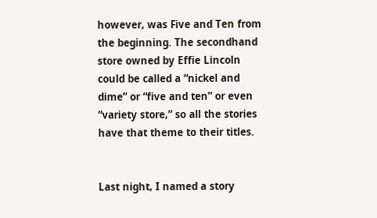however, was Five and Ten from the beginning. The secondhand store owned by Effie Lincoln could be called a “nickel and dime” or “five and ten” or even “variety store,” so all the stories have that theme to their titles.


Last night, I named a story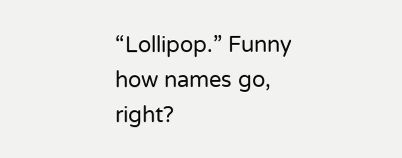“Lollipop.” Funny how names go, right?